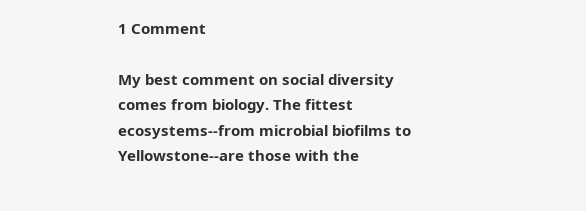1 Comment

My best comment on social diversity comes from biology. The fittest ecosystems--from microbial biofilms to Yellowstone--are those with the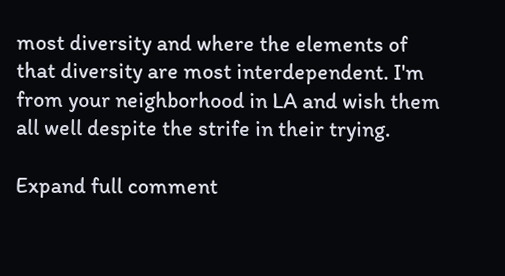most diversity and where the elements of that diversity are most interdependent. I'm from your neighborhood in LA and wish them all well despite the strife in their trying.

Expand full comment